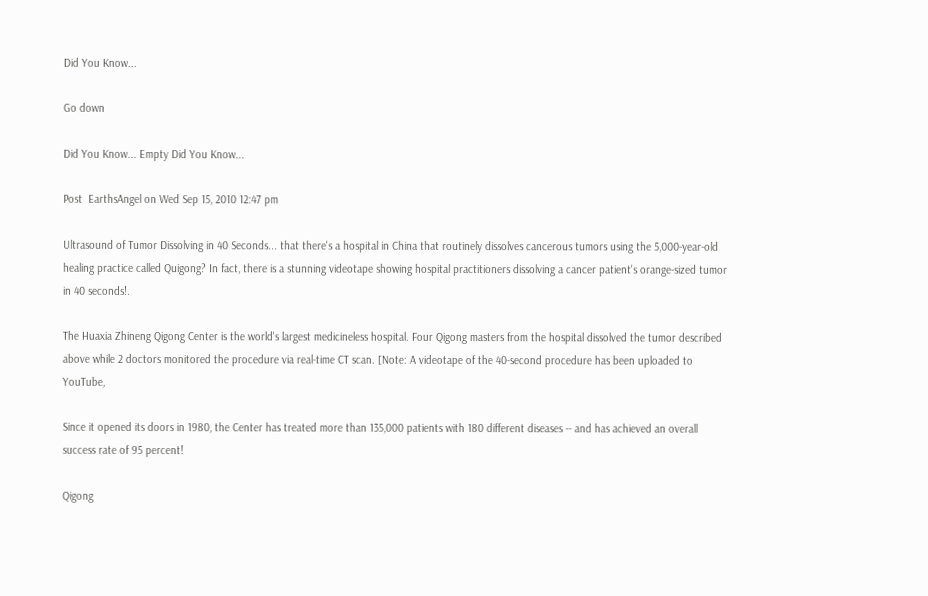Did You Know...

Go down

Did You Know... Empty Did You Know...

Post  EarthsAngel on Wed Sep 15, 2010 12:47 pm

Ultrasound of Tumor Dissolving in 40 Seconds... that there's a hospital in China that routinely dissolves cancerous tumors using the 5,000-year-old healing practice called Quigong? In fact, there is a stunning videotape showing hospital practitioners dissolving a cancer patient's orange-sized tumor in 40 seconds!.

The Huaxia Zhineng Qigong Center is the world's largest medicineless hospital. Four Qigong masters from the hospital dissolved the tumor described above while 2 doctors monitored the procedure via real-time CT scan. [Note: A videotape of the 40-second procedure has been uploaded to YouTube,

Since it opened its doors in 1980, the Center has treated more than 135,000 patients with 180 different diseases -- and has achieved an overall success rate of 95 percent!

Qigong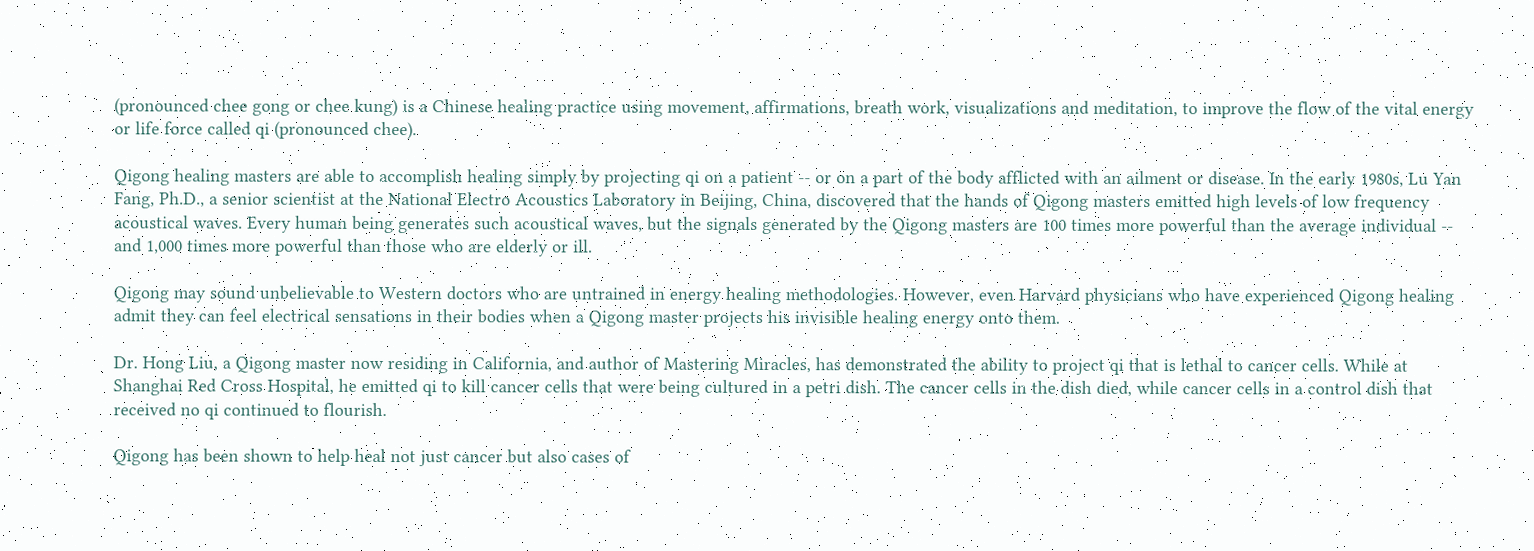(pronounced chee gong or chee kung) is a Chinese healing practice using movement, affirmations, breath work, visualizations and meditation, to improve the flow of the vital energy or life force called qi (pronounced chee).

Qigong healing masters are able to accomplish healing simply by projecting qi on a patient -- or on a part of the body afflicted with an ailment or disease. In the early 1980s, Lu Yan Fang, Ph.D., a senior scientist at the National Electro Acoustics Laboratory in Beijing, China, discovered that the hands of Qigong masters emitted high levels of low frequency acoustical waves. Every human being generates such acoustical waves, but the signals generated by the Qigong masters are 100 times more powerful than the average individual -- and 1,000 times more powerful than those who are elderly or ill.

Qigong may sound unbelievable to Western doctors who are untrained in energy healing methodologies. However, even Harvard physicians who have experienced Qigong healing admit they can feel electrical sensations in their bodies when a Qigong master projects his invisible healing energy onto them.

Dr. Hong Liu, a Qigong master now residing in California, and author of Mastering Miracles, has demonstrated the ability to project qi that is lethal to cancer cells. While at Shanghai Red Cross Hospital, he emitted qi to kill cancer cells that were being cultured in a petri dish. The cancer cells in the dish died, while cancer cells in a control dish that received no qi continued to flourish.

Qigong has been shown to help heal not just cancer but also cases of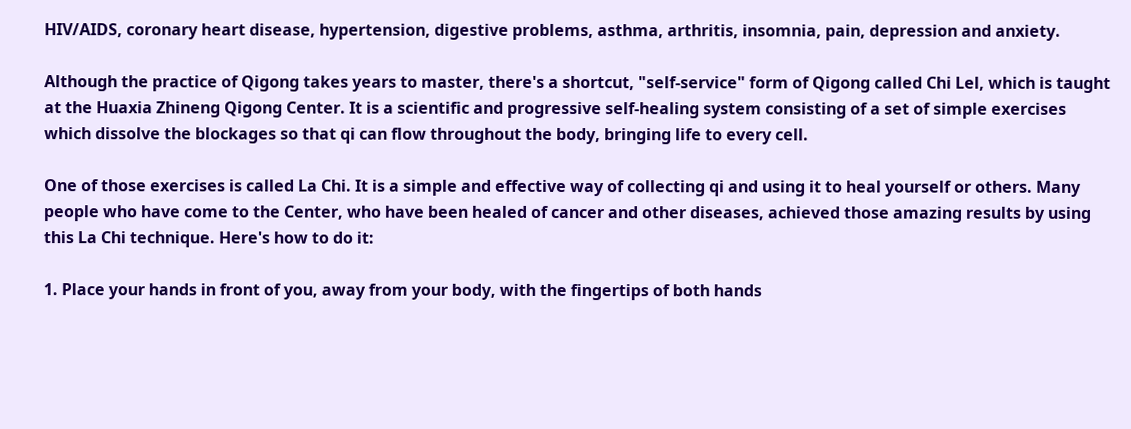HIV/AIDS, coronary heart disease, hypertension, digestive problems, asthma, arthritis, insomnia, pain, depression and anxiety.

Although the practice of Qigong takes years to master, there's a shortcut, "self-service" form of Qigong called Chi Lel, which is taught at the Huaxia Zhineng Qigong Center. It is a scientific and progressive self-healing system consisting of a set of simple exercises which dissolve the blockages so that qi can flow throughout the body, bringing life to every cell.

One of those exercises is called La Chi. It is a simple and effective way of collecting qi and using it to heal yourself or others. Many people who have come to the Center, who have been healed of cancer and other diseases, achieved those amazing results by using this La Chi technique. Here's how to do it:

1. Place your hands in front of you, away from your body, with the fingertips of both hands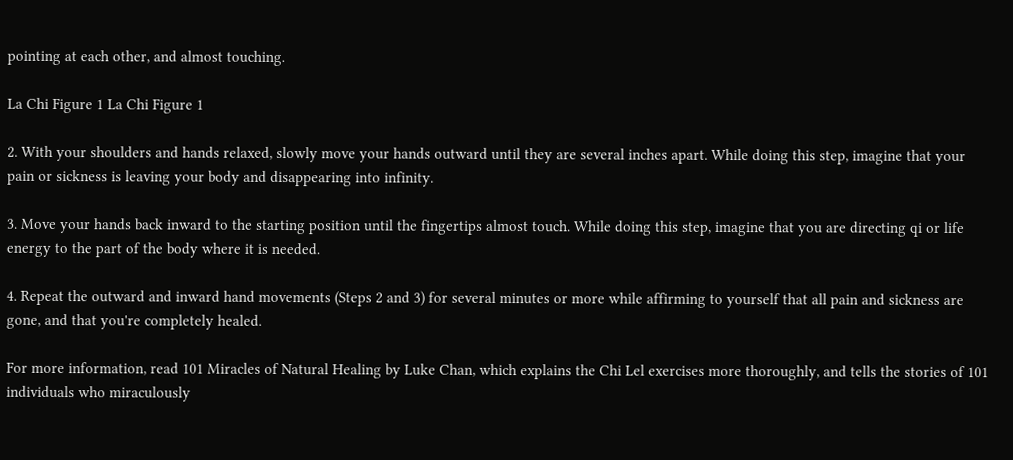pointing at each other, and almost touching.

La Chi Figure 1 La Chi Figure 1

2. With your shoulders and hands relaxed, slowly move your hands outward until they are several inches apart. While doing this step, imagine that your pain or sickness is leaving your body and disappearing into infinity.

3. Move your hands back inward to the starting position until the fingertips almost touch. While doing this step, imagine that you are directing qi or life energy to the part of the body where it is needed.

4. Repeat the outward and inward hand movements (Steps 2 and 3) for several minutes or more while affirming to yourself that all pain and sickness are gone, and that you're completely healed.

For more information, read 101 Miracles of Natural Healing by Luke Chan, which explains the Chi Lel exercises more thoroughly, and tells the stories of 101 individuals who miraculously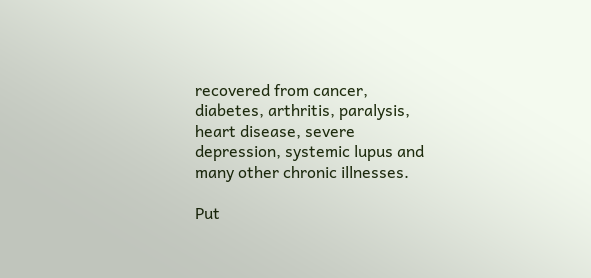recovered from cancer, diabetes, arthritis, paralysis, heart disease, severe depression, systemic lupus and many other chronic illnesses.

Put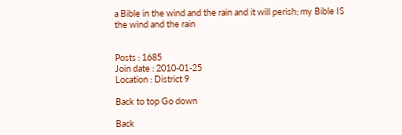a Bible in the wind and the rain and it will perish; my Bible IS the wind and the rain


Posts : 1685
Join date : 2010-01-25
Location : District 9

Back to top Go down

Back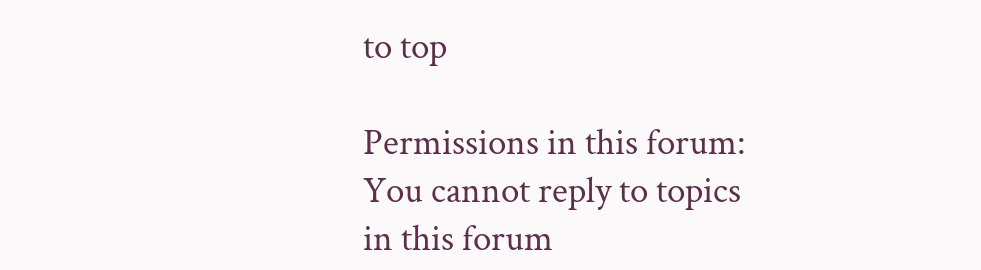to top

Permissions in this forum:
You cannot reply to topics in this forum